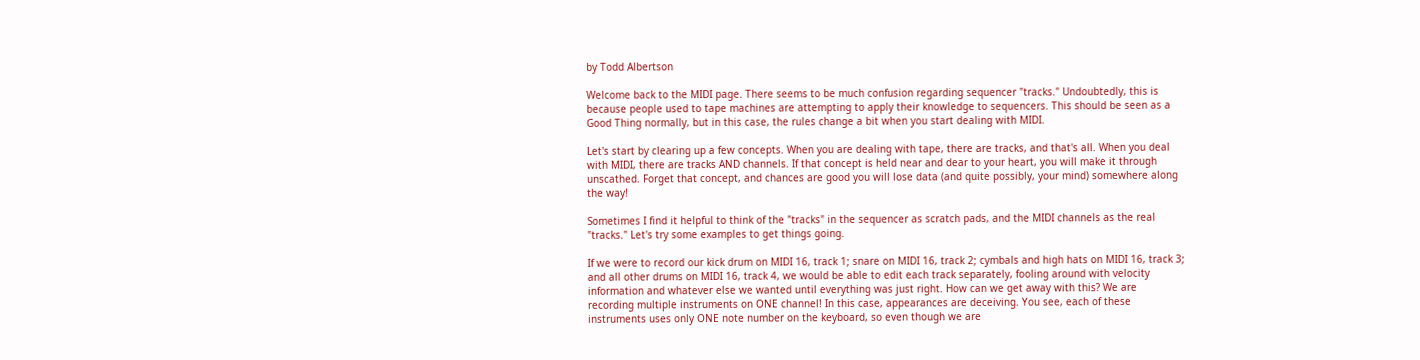by Todd Albertson

Welcome back to the MIDI page. There seems to be much confusion regarding sequencer "tracks." Undoubtedly, this is because people used to tape machines are attempting to apply their knowledge to sequencers. This should be seen as a Good Thing normally, but in this case, the rules change a bit when you start dealing with MIDI.

Let's start by clearing up a few concepts. When you are dealing with tape, there are tracks, and that's all. When you deal with MIDI, there are tracks AND channels. If that concept is held near and dear to your heart, you will make it through unscathed. Forget that concept, and chances are good you will lose data (and quite possibly, your mind) somewhere along the way!

Sometimes I find it helpful to think of the "tracks" in the sequencer as scratch pads, and the MIDI channels as the real "tracks." Let's try some examples to get things going.

If we were to record our kick drum on MIDI 16, track 1; snare on MIDI 16, track 2; cymbals and high hats on MIDI 16, track 3; and all other drums on MIDI 16, track 4, we would be able to edit each track separately, fooling around with velocity information and whatever else we wanted until everything was just right. How can we get away with this? We are recording multiple instruments on ONE channel! In this case, appearances are deceiving. You see, each of these instruments uses only ONE note number on the keyboard, so even though we are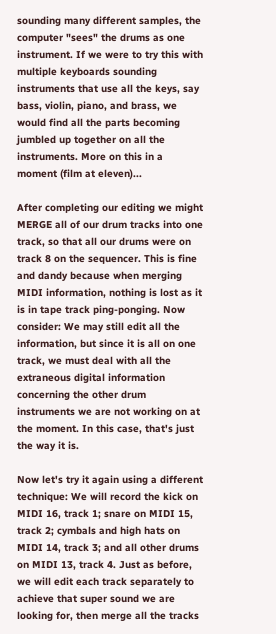sounding many different samples, the computer "sees" the drums as one instrument. If we were to try this with multiple keyboards sounding instruments that use all the keys, say bass, violin, piano, and brass, we would find all the parts becoming jumbled up together on all the instruments. More on this in a moment (film at eleven)...

After completing our editing we might MERGE all of our drum tracks into one track, so that all our drums were on track 8 on the sequencer. This is fine and dandy because when merging MIDI information, nothing is lost as it is in tape track ping-ponging. Now consider: We may still edit all the information, but since it is all on one track, we must deal with all the extraneous digital information concerning the other drum instruments we are not working on at the moment. In this case, that's just the way it is.

Now let's try it again using a different technique: We will record the kick on MIDI 16, track 1; snare on MIDI 15, track 2; cymbals and high hats on MIDI 14, track 3; and all other drums on MIDI 13, track 4. Just as before, we will edit each track separately to achieve that super sound we are looking for, then merge all the tracks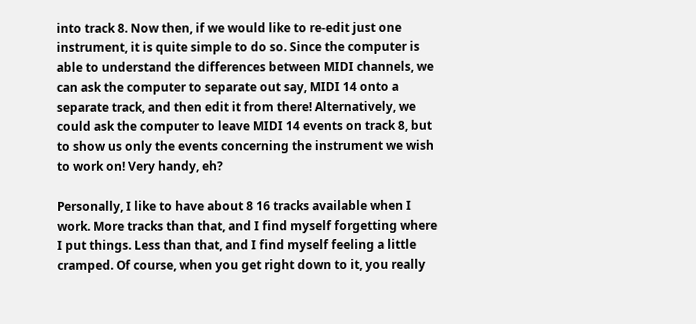into track 8. Now then, if we would like to re-edit just one instrument, it is quite simple to do so. Since the computer is able to understand the differences between MIDI channels, we can ask the computer to separate out say, MIDI 14 onto a separate track, and then edit it from there! Alternatively, we could ask the computer to leave MIDI 14 events on track 8, but to show us only the events concerning the instrument we wish to work on! Very handy, eh?

Personally, I like to have about 8 16 tracks available when I work. More tracks than that, and I find myself forgetting where I put things. Less than that, and I find myself feeling a little cramped. Of course, when you get right down to it, you really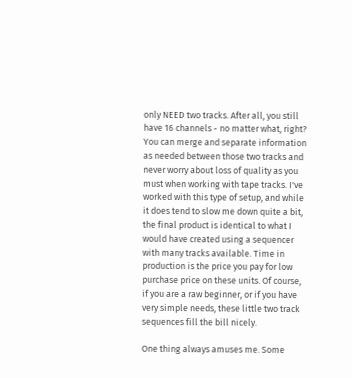only NEED two tracks. After all, you still have 16 channels - no matter what, right? You can merge and separate information as needed between those two tracks and never worry about loss of quality as you must when working with tape tracks. I've worked with this type of setup, and while it does tend to slow me down quite a bit, the final product is identical to what I would have created using a sequencer with many tracks available. Time in production is the price you pay for low purchase price on these units. Of course, if you are a raw beginner, or if you have very simple needs, these little two track sequences fill the bill nicely.

One thing always amuses me. Some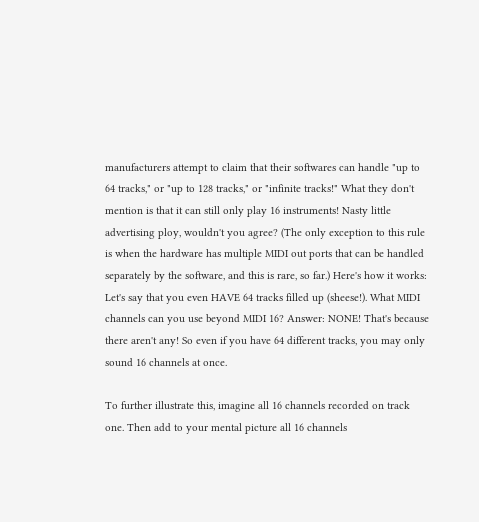manufacturers attempt to claim that their softwares can handle "up to 64 tracks," or "up to 128 tracks," or "infinite tracks!" What they don't mention is that it can still only play 16 instruments! Nasty little advertising ploy, wouldn't you agree? (The only exception to this rule is when the hardware has multiple MIDI out ports that can be handled separately by the software, and this is rare, so far.) Here's how it works: Let's say that you even HAVE 64 tracks filled up (sheese!). What MIDI channels can you use beyond MIDI 16? Answer: NONE! That's because there aren't any! So even if you have 64 different tracks, you may only sound 16 channels at once.

To further illustrate this, imagine all 16 channels recorded on track one. Then add to your mental picture all 16 channels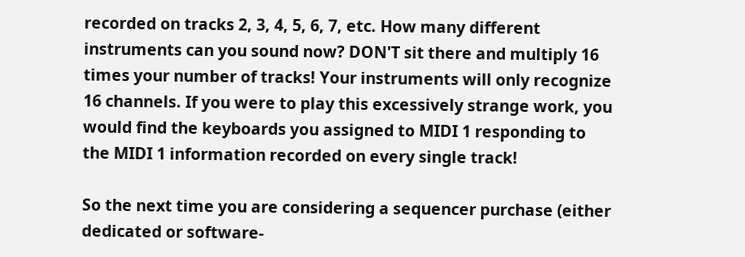recorded on tracks 2, 3, 4, 5, 6, 7, etc. How many different instruments can you sound now? DON'T sit there and multiply 16 times your number of tracks! Your instruments will only recognize 16 channels. If you were to play this excessively strange work, you would find the keyboards you assigned to MIDI 1 responding to the MIDI 1 information recorded on every single track!

So the next time you are considering a sequencer purchase (either dedicated or software-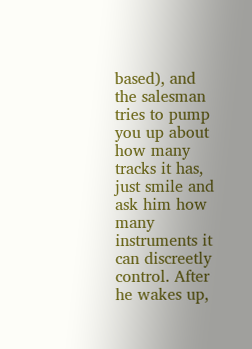based), and the salesman tries to pump you up about how many tracks it has, just smile and ask him how many instruments it can discreetly control. After he wakes up,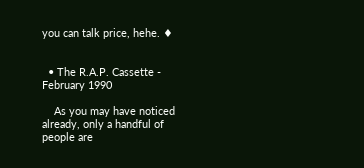you can talk price, hehe. ♦


  • The R.A.P. Cassette - February 1990

    As you may have noticed already, only a handful of people are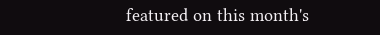featured on this month's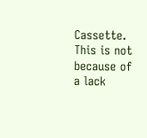Cassette. This is not because of a lack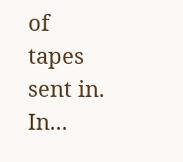of tapes sent in. In...